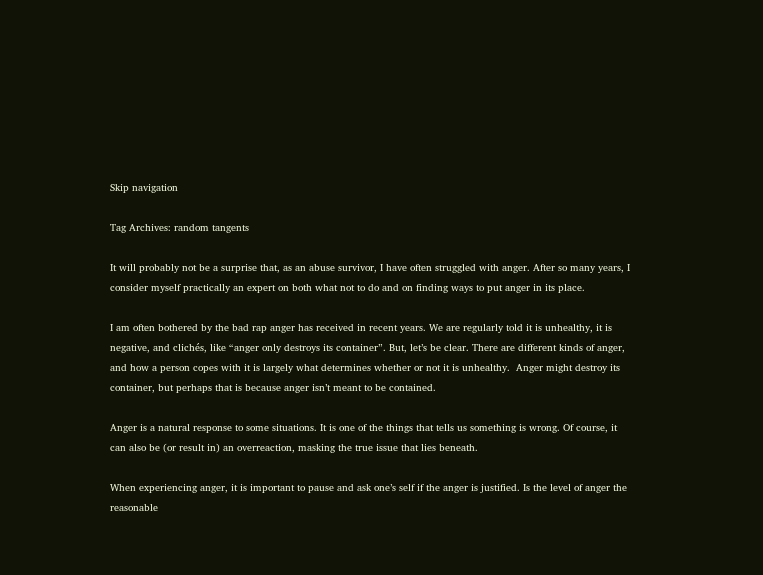Skip navigation

Tag Archives: random tangents

It will probably not be a surprise that, as an abuse survivor, I have often struggled with anger. After so many years, I consider myself practically an expert on both what not to do and on finding ways to put anger in its place.

I am often bothered by the bad rap anger has received in recent years. We are regularly told it is unhealthy, it is negative, and clichés, like “anger only destroys its container”. But, let’s be clear. There are different kinds of anger, and how a person copes with it is largely what determines whether or not it is unhealthy.  Anger might destroy its container, but perhaps that is because anger isn’t meant to be contained.

Anger is a natural response to some situations. It is one of the things that tells us something is wrong. Of course, it can also be (or result in) an overreaction, masking the true issue that lies beneath.

When experiencing anger, it is important to pause and ask one’s self if the anger is justified. Is the level of anger the reasonable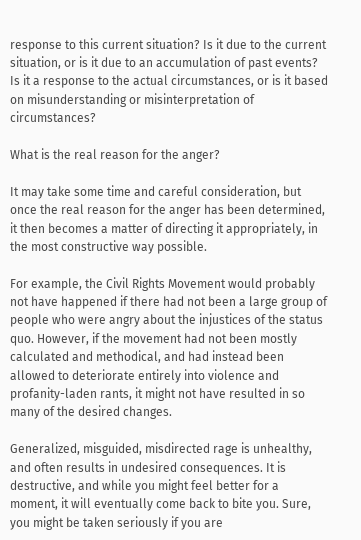response to this current situation? Is it due to the current situation, or is it due to an accumulation of past events? Is it a response to the actual circumstances, or is it based on misunderstanding or misinterpretation of circumstances?

What is the real reason for the anger?

It may take some time and careful consideration, but once the real reason for the anger has been determined, it then becomes a matter of directing it appropriately, in the most constructive way possible.

For example, the Civil Rights Movement would probably not have happened if there had not been a large group of people who were angry about the injustices of the status quo. However, if the movement had not been mostly calculated and methodical, and had instead been allowed to deteriorate entirely into violence and profanity-laden rants, it might not have resulted in so many of the desired changes.

Generalized, misguided, misdirected rage is unhealthy, and often results in undesired consequences. It is destructive, and while you might feel better for a moment, it will eventually come back to bite you. Sure, you might be taken seriously if you are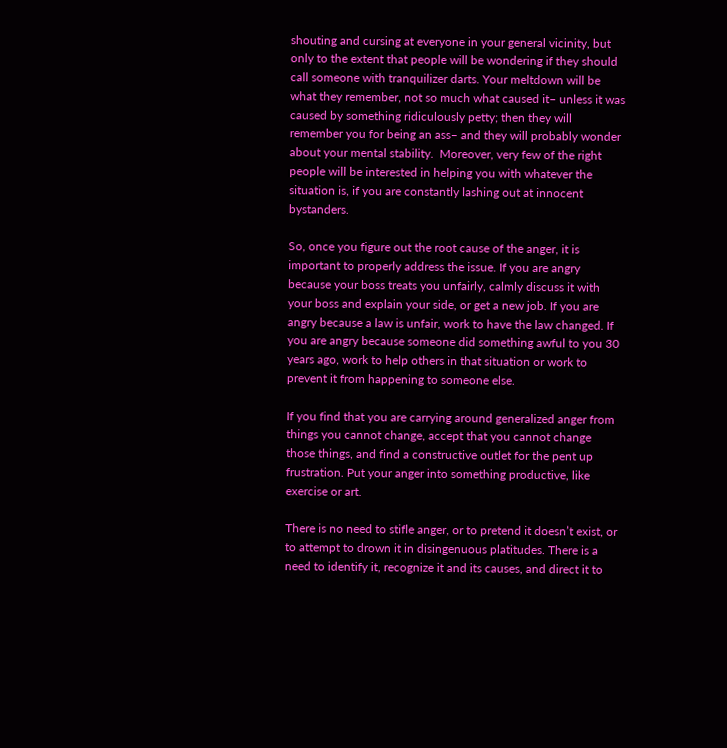shouting and cursing at everyone in your general vicinity, but only to the extent that people will be wondering if they should call someone with tranquilizer darts. Your meltdown will be what they remember, not so much what caused it– unless it was caused by something ridiculously petty; then they will remember you for being an ass– and they will probably wonder about your mental stability.  Moreover, very few of the right people will be interested in helping you with whatever the situation is, if you are constantly lashing out at innocent bystanders.

So, once you figure out the root cause of the anger, it is important to properly address the issue. If you are angry because your boss treats you unfairly, calmly discuss it with your boss and explain your side, or get a new job. If you are angry because a law is unfair, work to have the law changed. If you are angry because someone did something awful to you 30 years ago, work to help others in that situation or work to prevent it from happening to someone else.

If you find that you are carrying around generalized anger from things you cannot change, accept that you cannot change those things, and find a constructive outlet for the pent up frustration. Put your anger into something productive, like exercise or art.

There is no need to stifle anger, or to pretend it doesn’t exist, or to attempt to drown it in disingenuous platitudes. There is a need to identify it, recognize it and its causes, and direct it to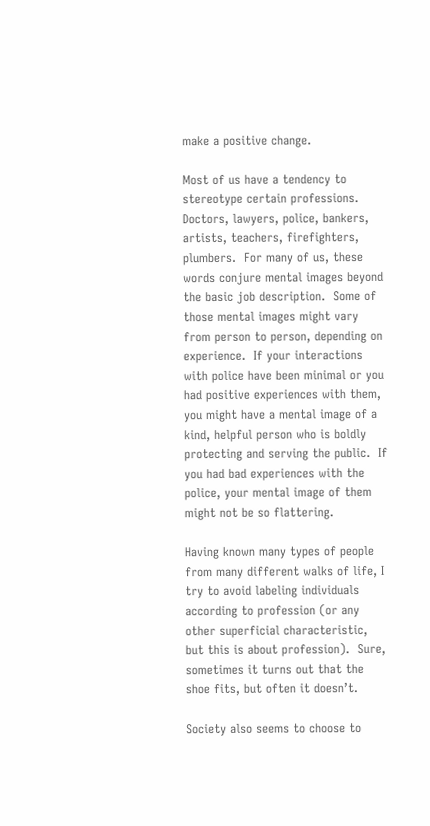make a positive change.

Most of us have a tendency to stereotype certain professions.  Doctors, lawyers, police, bankers, artists, teachers, firefighters, plumbers.  For many of us, these words conjure mental images beyond the basic job description.  Some of those mental images might vary from person to person, depending on experience.  If your interactions with police have been minimal or you had positive experiences with them, you might have a mental image of a kind, helpful person who is boldly protecting and serving the public.  If you had bad experiences with the police, your mental image of them might not be so flattering.

Having known many types of people from many different walks of life, I try to avoid labeling individuals according to profession (or any other superficial characteristic, but this is about profession).  Sure, sometimes it turns out that the shoe fits, but often it doesn’t.

Society also seems to choose to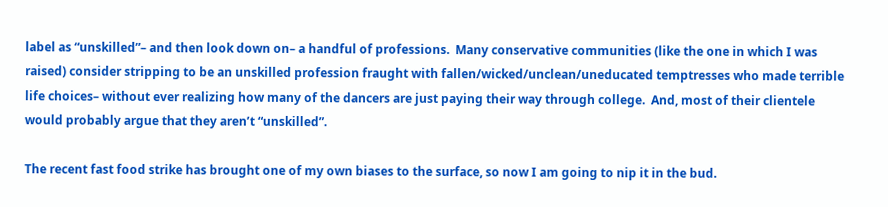label as “unskilled”– and then look down on– a handful of professions.  Many conservative communities (like the one in which I was raised) consider stripping to be an unskilled profession fraught with fallen/wicked/unclean/uneducated temptresses who made terrible life choices– without ever realizing how many of the dancers are just paying their way through college.  And, most of their clientele would probably argue that they aren’t “unskilled”.

The recent fast food strike has brought one of my own biases to the surface, so now I am going to nip it in the bud.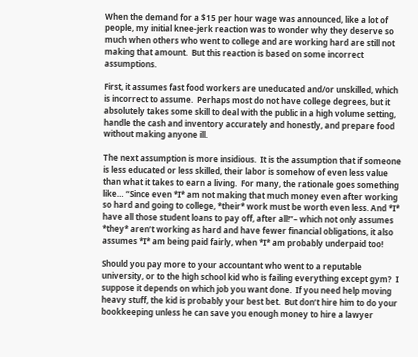When the demand for a $15 per hour wage was announced, like a lot of people, my initial knee-jerk reaction was to wonder why they deserve so much when others who went to college and are working hard are still not making that amount.  But this reaction is based on some incorrect assumptions.

First, it assumes fast food workers are uneducated and/or unskilled, which is incorrect to assume.  Perhaps most do not have college degrees, but it absolutely takes some skill to deal with the public in a high volume setting, handle the cash and inventory accurately and honestly, and prepare food without making anyone ill.

The next assumption is more insidious.  It is the assumption that if someone is less educated or less skilled, their labor is somehow of even less value than what it takes to earn a living.  For many, the rationale goes something like… “Since even *I* am not making that much money even after working so hard and going to college, *their* work must be worth even less. And *I* have all those student loans to pay off, after all!”– which not only assumes *they* aren’t working as hard and have fewer financial obligations, it also assumes *I* am being paid fairly, when *I* am probably underpaid too!

Should you pay more to your accountant who went to a reputable university, or to the high school kid who is failing everything except gym?  I suppose it depends on which job you want done.  If you need help moving heavy stuff, the kid is probably your best bet.  But don’t hire him to do your bookkeeping unless he can save you enough money to hire a lawyer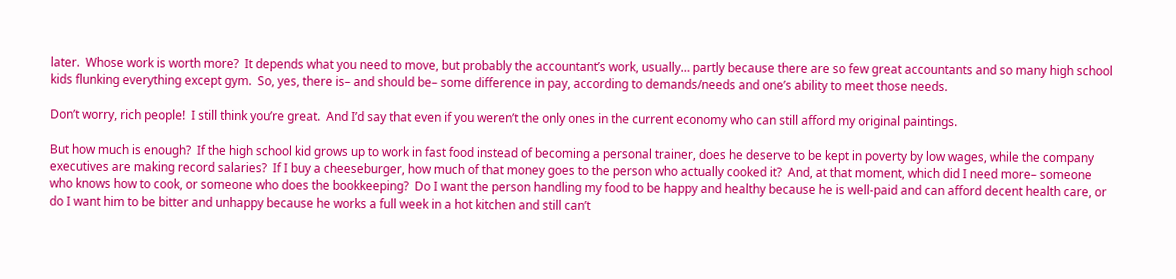later.  Whose work is worth more?  It depends what you need to move, but probably the accountant’s work, usually… partly because there are so few great accountants and so many high school kids flunking everything except gym.  So, yes, there is– and should be– some difference in pay, according to demands/needs and one’s ability to meet those needs.

Don’t worry, rich people!  I still think you’re great.  And I’d say that even if you weren’t the only ones in the current economy who can still afford my original paintings.

But how much is enough?  If the high school kid grows up to work in fast food instead of becoming a personal trainer, does he deserve to be kept in poverty by low wages, while the company executives are making record salaries?  If I buy a cheeseburger, how much of that money goes to the person who actually cooked it?  And, at that moment, which did I need more– someone who knows how to cook, or someone who does the bookkeeping?  Do I want the person handling my food to be happy and healthy because he is well-paid and can afford decent health care, or do I want him to be bitter and unhappy because he works a full week in a hot kitchen and still can’t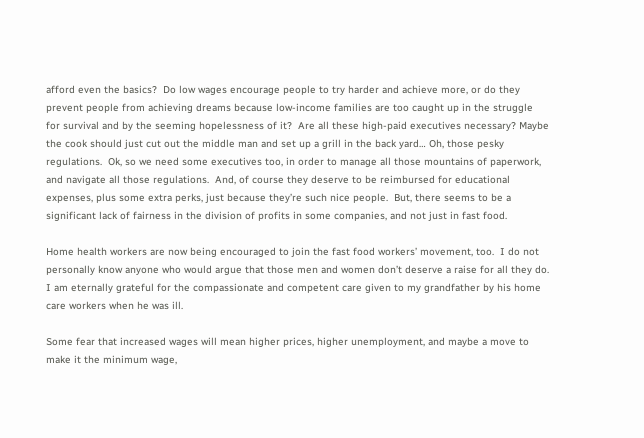afford even the basics?  Do low wages encourage people to try harder and achieve more, or do they prevent people from achieving dreams because low-income families are too caught up in the struggle for survival and by the seeming hopelessness of it?  Are all these high-paid executives necessary? Maybe the cook should just cut out the middle man and set up a grill in the back yard… Oh, those pesky regulations.  Ok, so we need some executives too, in order to manage all those mountains of paperwork, and navigate all those regulations.  And, of course they deserve to be reimbursed for educational expenses, plus some extra perks, just because they’re such nice people.  But, there seems to be a significant lack of fairness in the division of profits in some companies, and not just in fast food.

Home health workers are now being encouraged to join the fast food workers’ movement, too.  I do not personally know anyone who would argue that those men and women don’t deserve a raise for all they do.  I am eternally grateful for the compassionate and competent care given to my grandfather by his home care workers when he was ill.

Some fear that increased wages will mean higher prices, higher unemployment, and maybe a move to make it the minimum wage,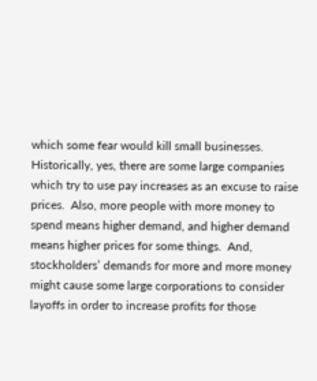which some fear would kill small businesses.  Historically, yes, there are some large companies which try to use pay increases as an excuse to raise prices.  Also, more people with more money to spend means higher demand, and higher demand means higher prices for some things.  And, stockholders’ demands for more and more money might cause some large corporations to consider layoffs in order to increase profits for those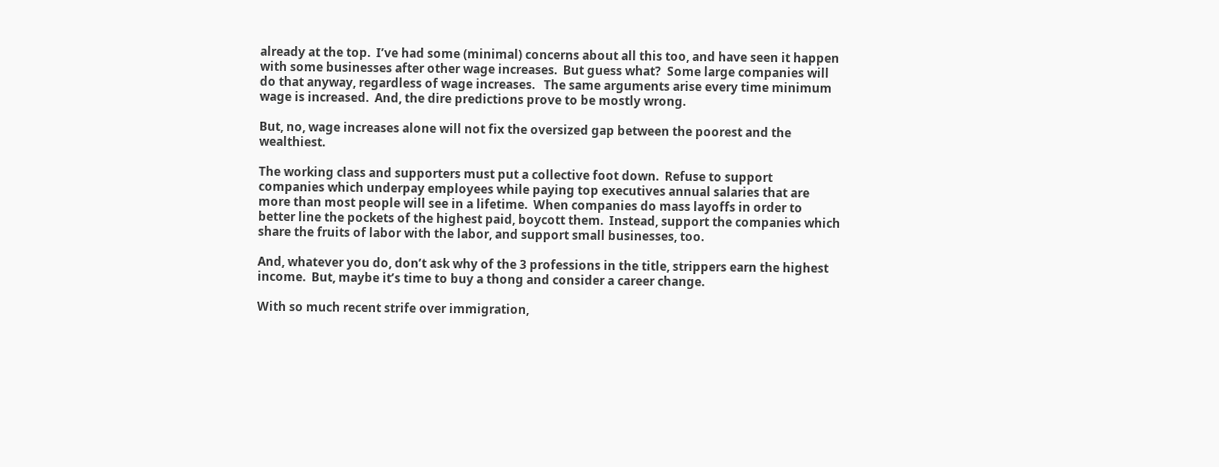already at the top.  I’ve had some (minimal) concerns about all this too, and have seen it happen with some businesses after other wage increases.  But guess what?  Some large companies will do that anyway, regardless of wage increases.   The same arguments arise every time minimum wage is increased.  And, the dire predictions prove to be mostly wrong.

But, no, wage increases alone will not fix the oversized gap between the poorest and the wealthiest.

The working class and supporters must put a collective foot down.  Refuse to support companies which underpay employees while paying top executives annual salaries that are more than most people will see in a lifetime.  When companies do mass layoffs in order to better line the pockets of the highest paid, boycott them.  Instead, support the companies which share the fruits of labor with the labor, and support small businesses, too.

And, whatever you do, don’t ask why of the 3 professions in the title, strippers earn the highest income.  But, maybe it’s time to buy a thong and consider a career change.

With so much recent strife over immigration,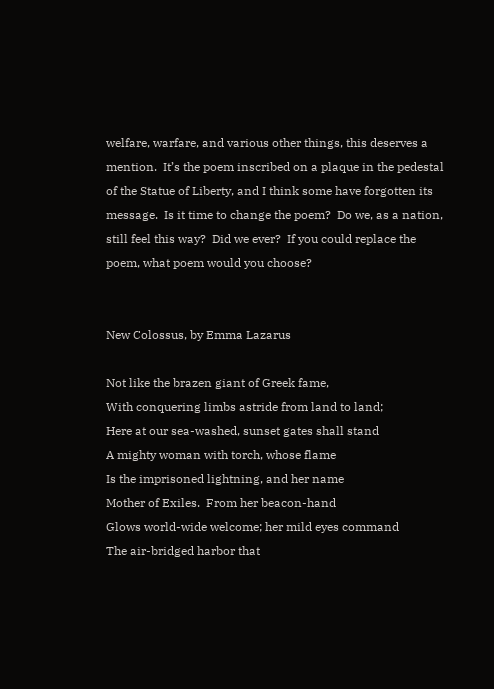welfare, warfare, and various other things, this deserves a mention.  It’s the poem inscribed on a plaque in the pedestal of the Statue of Liberty, and I think some have forgotten its message.  Is it time to change the poem?  Do we, as a nation, still feel this way?  Did we ever?  If you could replace the poem, what poem would you choose?


New Colossus, by Emma Lazarus

Not like the brazen giant of Greek fame,
With conquering limbs astride from land to land;
Here at our sea-washed, sunset gates shall stand
A mighty woman with torch, whose flame
Is the imprisoned lightning, and her name
Mother of Exiles.  From her beacon-hand
Glows world-wide welcome; her mild eyes command
The air-bridged harbor that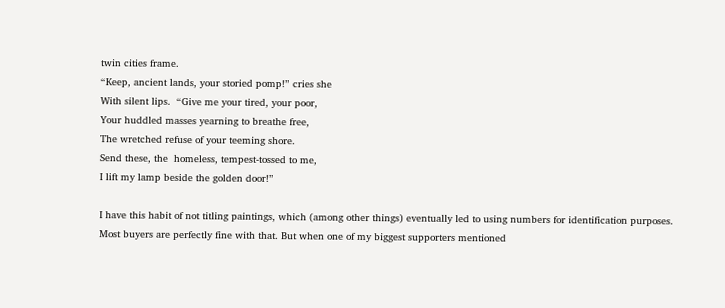twin cities frame.
“Keep, ancient lands, your storied pomp!” cries she
With silent lips.  “Give me your tired, your poor,
Your huddled masses yearning to breathe free,
The wretched refuse of your teeming shore.
Send these, the  homeless, tempest-tossed to me,
I lift my lamp beside the golden door!”

I have this habit of not titling paintings, which (among other things) eventually led to using numbers for identification purposes. Most buyers are perfectly fine with that. But when one of my biggest supporters mentioned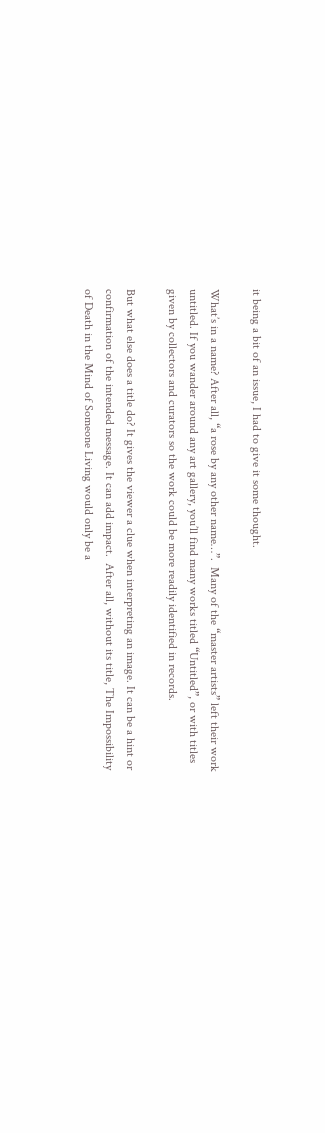it being a bit of an issue, I had to give it some thought.

What’s in a name? After all, “a rose by any other name…”.  Many of the “master artists” left their work untitled. If you wander around any art gallery, you’ll find many works titled “Untitled”, or with titles given by collectors and curators so the work could be more readily identified in records.

But what else does a title do? It gives the viewer a clue when interpreting an image. It can be a hint or confirmation of the intended message. It can add impact.  After all, without its title, The Impossibility of Death in the Mind of Someone Living would only be a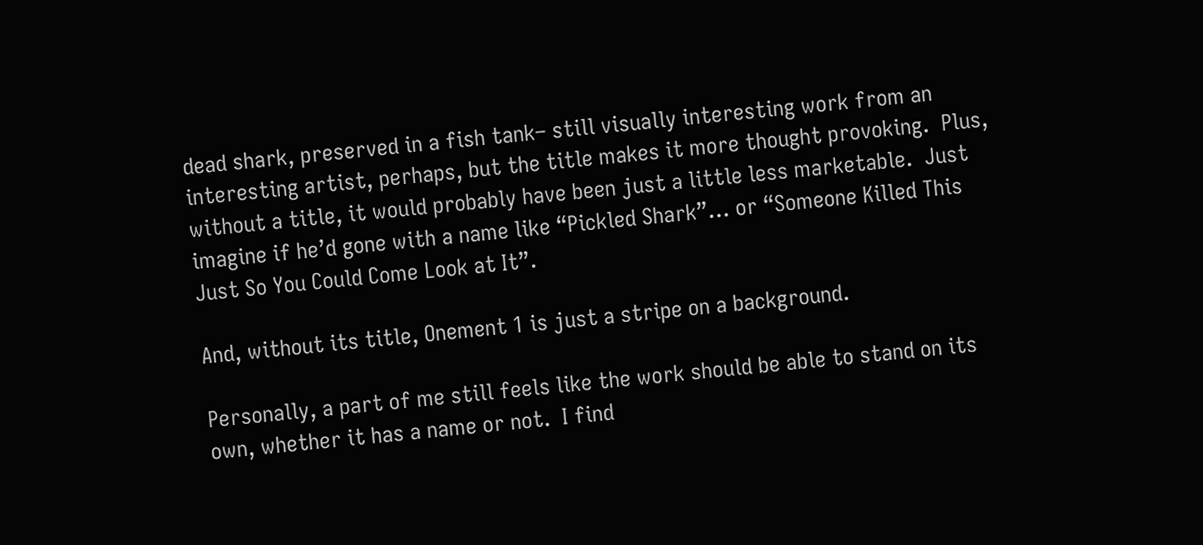dead shark, preserved in a fish tank– still visually interesting work from an interesting artist, perhaps, but the title makes it more thought provoking.  Plus, without a title, it would probably have been just a little less marketable.  Just imagine if he’d gone with a name like “Pickled Shark”… or “Someone Killed This Just So You Could Come Look at It”.

And, without its title, Onement 1 is just a stripe on a background.

Personally, a part of me still feels like the work should be able to stand on its own, whether it has a name or not.  I find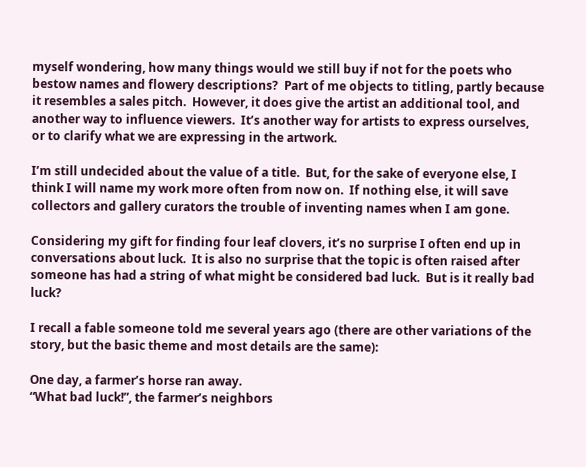myself wondering, how many things would we still buy if not for the poets who bestow names and flowery descriptions?  Part of me objects to titling, partly because it resembles a sales pitch.  However, it does give the artist an additional tool, and another way to influence viewers.  It’s another way for artists to express ourselves, or to clarify what we are expressing in the artwork.

I’m still undecided about the value of a title.  But, for the sake of everyone else, I think I will name my work more often from now on.  If nothing else, it will save collectors and gallery curators the trouble of inventing names when I am gone.

Considering my gift for finding four leaf clovers, it’s no surprise I often end up in conversations about luck.  It is also no surprise that the topic is often raised after someone has had a string of what might be considered bad luck.  But is it really bad luck?

I recall a fable someone told me several years ago (there are other variations of the story, but the basic theme and most details are the same):

One day, a farmer’s horse ran away.
“What bad luck!”, the farmer’s neighbors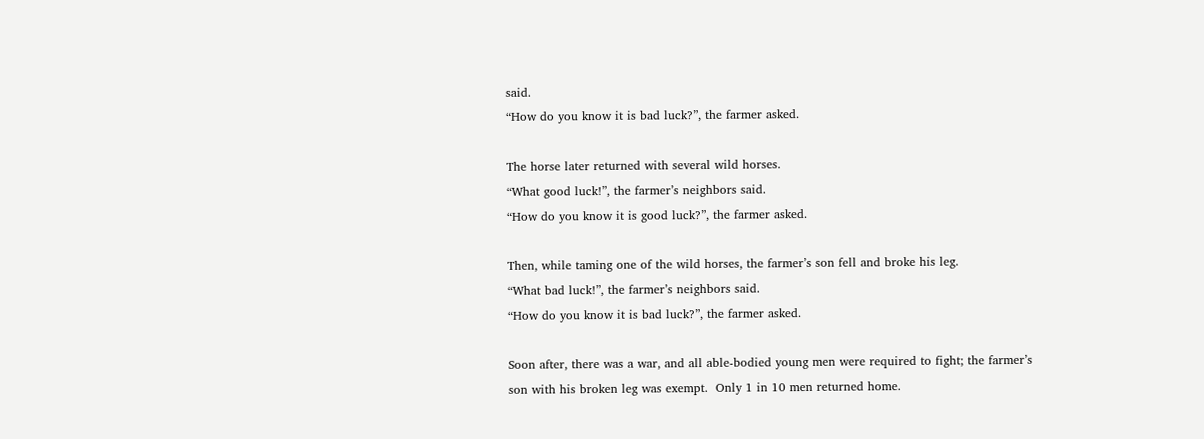said.
“How do you know it is bad luck?”, the farmer asked.

The horse later returned with several wild horses.
“What good luck!”, the farmer’s neighbors said.
“How do you know it is good luck?”, the farmer asked.

Then, while taming one of the wild horses, the farmer’s son fell and broke his leg.
“What bad luck!”, the farmer’s neighbors said.
“How do you know it is bad luck?”, the farmer asked.

Soon after, there was a war, and all able-bodied young men were required to fight; the farmer’s son with his broken leg was exempt.  Only 1 in 10 men returned home.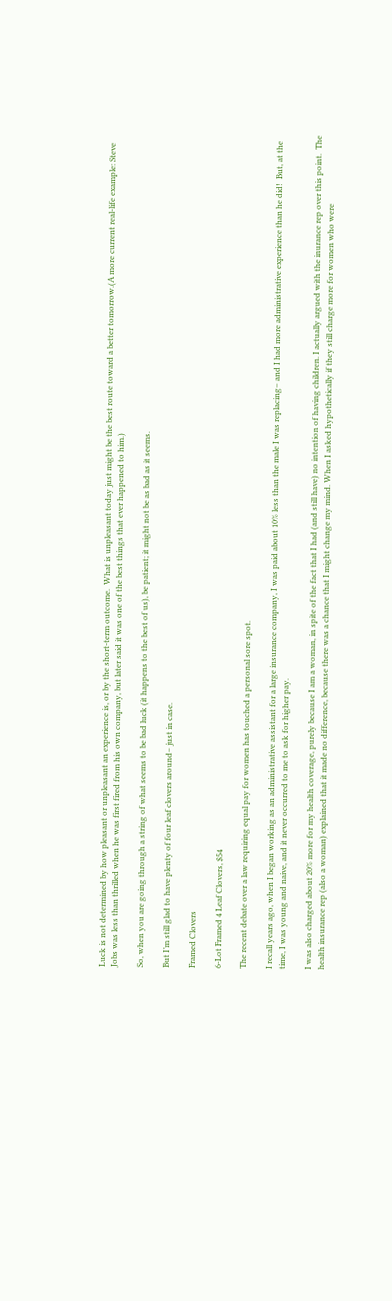Luck is not determined by how pleasant or unpleasant an experience is, or by the short-term outcome.  What is unpleasant today just might be the best route toward a better tomorrow.(A more current real-life example: Steve Jobs was less than thrilled when he was first fired from his own company, but later said it was one of the best things that ever happened to him.)

So, when you are going through a string of what seems to be bad luck (it happens to the best of us), be patient; it might not be as bad as it seems.

But I’m still glad to have plenty of four leaf clovers around– just in case.

Framed Clovers

6-Lot Framed 4 Leaf Clovers, $54

The recent debate over a law requiring equal pay for women has touched a personal sore spot.

I recall years ago, when I began working as an administrative assistant for a large insurance company, I was paid about 10% less than the male I was replacing– and I had more administrative experience than he did!  But, at the time, I was young and naive, and it never occurred to me to ask for higher pay.

I was also charged about 20% more for my health coverage, purely because I am a woman, in spite of the fact that I had (and still have) no intention of having children. I actually argued with the inurance rep over this point.  The health insurance rep (also a woman) explained that it made no difference, because there was a chance that I might change my mind. When I asked hypothetically if they still charge more for women who were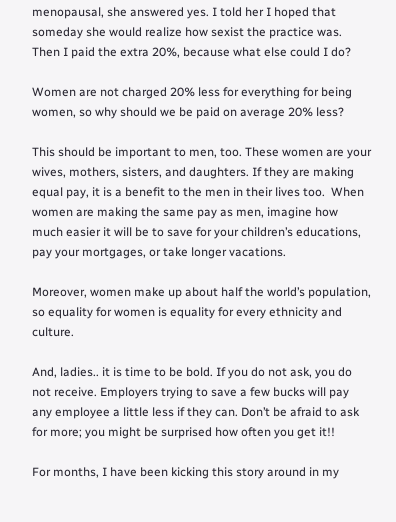menopausal, she answered yes. I told her I hoped that someday she would realize how sexist the practice was. Then I paid the extra 20%, because what else could I do?

Women are not charged 20% less for everything for being women, so why should we be paid on average 20% less?

This should be important to men, too. These women are your wives, mothers, sisters, and daughters. If they are making equal pay, it is a benefit to the men in their lives too.  When women are making the same pay as men, imagine how much easier it will be to save for your children’s educations, pay your mortgages, or take longer vacations.

Moreover, women make up about half the world’s population, so equality for women is equality for every ethnicity and culture.

And, ladies.. it is time to be bold. If you do not ask, you do not receive. Employers trying to save a few bucks will pay any employee a little less if they can. Don’t be afraid to ask for more; you might be surprised how often you get it!!

For months, I have been kicking this story around in my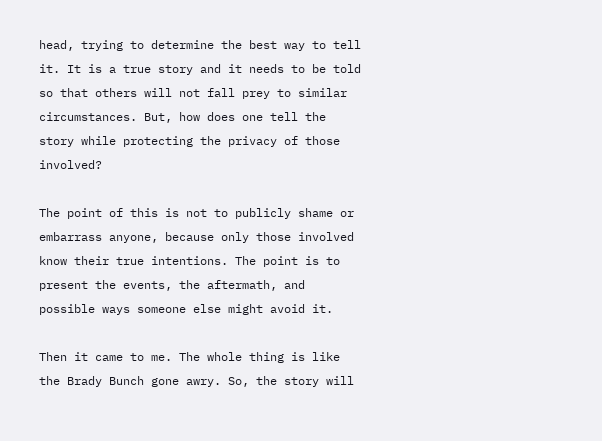head, trying to determine the best way to tell it. It is a true story and it needs to be told so that others will not fall prey to similar circumstances. But, how does one tell the story while protecting the privacy of those involved?

The point of this is not to publicly shame or embarrass anyone, because only those involved know their true intentions. The point is to present the events, the aftermath, and possible ways someone else might avoid it.

Then it came to me. The whole thing is like the Brady Bunch gone awry. So, the story will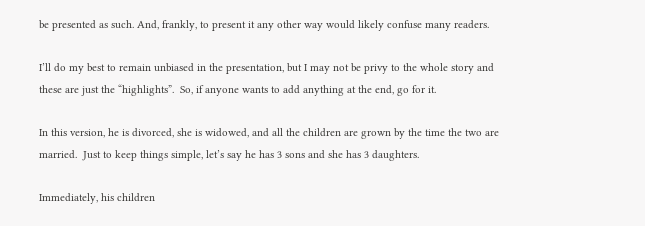be presented as such. And, frankly, to present it any other way would likely confuse many readers.

I’ll do my best to remain unbiased in the presentation, but I may not be privy to the whole story and these are just the “highlights”.  So, if anyone wants to add anything at the end, go for it.

In this version, he is divorced, she is widowed, and all the children are grown by the time the two are married.  Just to keep things simple, let’s say he has 3 sons and she has 3 daughters.

Immediately, his children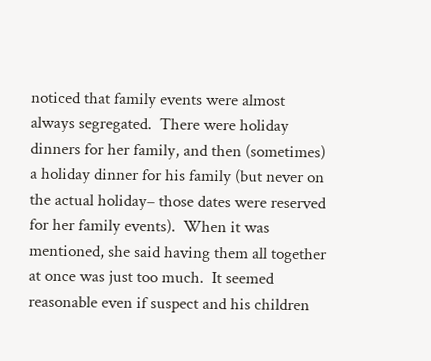noticed that family events were almost always segregated.  There were holiday dinners for her family, and then (sometimes) a holiday dinner for his family (but never on the actual holiday– those dates were reserved for her family events).  When it was mentioned, she said having them all together at once was just too much.  It seemed reasonable even if suspect and his children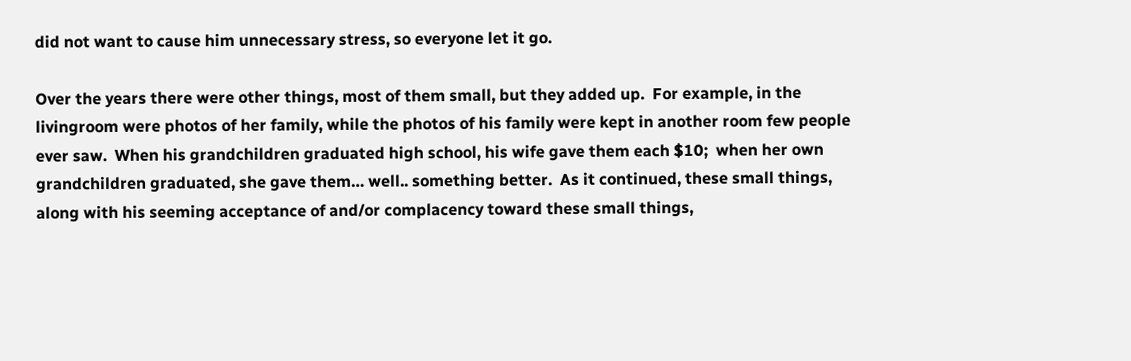did not want to cause him unnecessary stress, so everyone let it go.

Over the years there were other things, most of them small, but they added up.  For example, in the livingroom were photos of her family, while the photos of his family were kept in another room few people ever saw.  When his grandchildren graduated high school, his wife gave them each $10;  when her own grandchildren graduated, she gave them… well.. something better.  As it continued, these small things, along with his seeming acceptance of and/or complacency toward these small things,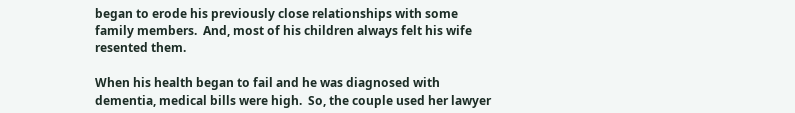began to erode his previously close relationships with some family members.  And, most of his children always felt his wife resented them.

When his health began to fail and he was diagnosed with dementia, medical bills were high.  So, the couple used her lawyer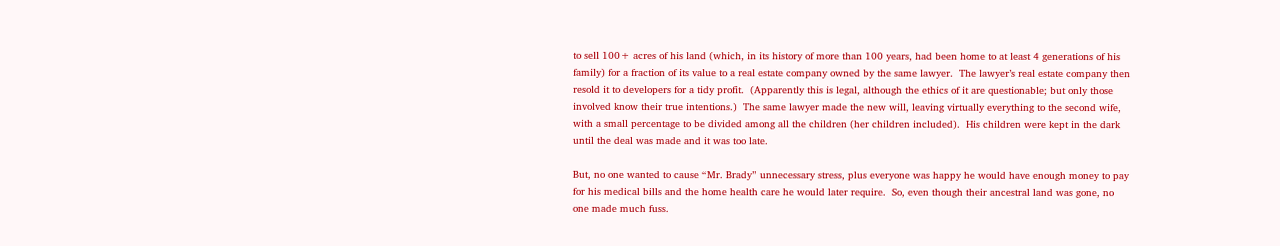to sell 100+ acres of his land (which, in its history of more than 100 years, had been home to at least 4 generations of his family) for a fraction of its value to a real estate company owned by the same lawyer.  The lawyer’s real estate company then resold it to developers for a tidy profit.  (Apparently this is legal, although the ethics of it are questionable; but only those involved know their true intentions.)  The same lawyer made the new will, leaving virtually everything to the second wife, with a small percentage to be divided among all the children (her children included).  His children were kept in the dark until the deal was made and it was too late.

But, no one wanted to cause “Mr. Brady” unnecessary stress, plus everyone was happy he would have enough money to pay for his medical bills and the home health care he would later require.  So, even though their ancestral land was gone, no one made much fuss.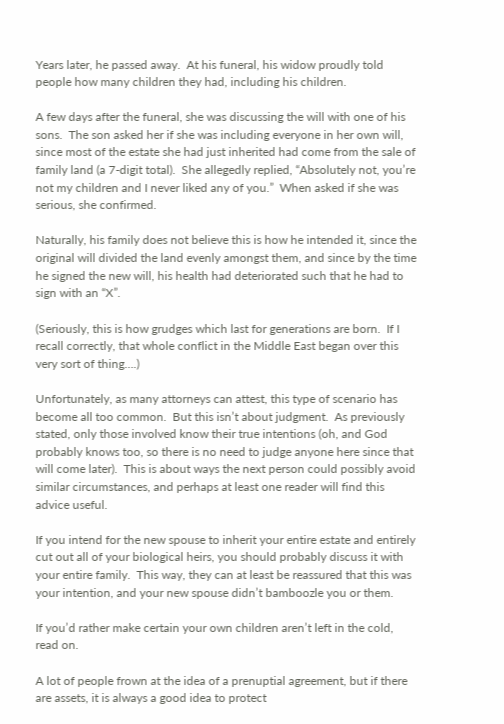Years later, he passed away.  At his funeral, his widow proudly told people how many children they had, including his children.

A few days after the funeral, she was discussing the will with one of his sons.  The son asked her if she was including everyone in her own will, since most of the estate she had just inherited had come from the sale of family land (a 7-digit total).  She allegedly replied, “Absolutely not, you’re not my children and I never liked any of you.”  When asked if she was serious, she confirmed.

Naturally, his family does not believe this is how he intended it, since the original will divided the land evenly amongst them, and since by the time he signed the new will, his health had deteriorated such that he had to sign with an “X”.

(Seriously, this is how grudges which last for generations are born.  If I recall correctly, that whole conflict in the Middle East began over this very sort of thing….)

Unfortunately, as many attorneys can attest, this type of scenario has become all too common.  But this isn’t about judgment.  As previously stated, only those involved know their true intentions (oh, and God probably knows too, so there is no need to judge anyone here since that will come later).  This is about ways the next person could possibly avoid similar circumstances, and perhaps at least one reader will find this advice useful.

If you intend for the new spouse to inherit your entire estate and entirely cut out all of your biological heirs, you should probably discuss it with your entire family.  This way, they can at least be reassured that this was your intention, and your new spouse didn’t bamboozle you or them.

If you’d rather make certain your own children aren’t left in the cold, read on.

A lot of people frown at the idea of a prenuptial agreement, but if there are assets, it is always a good idea to protect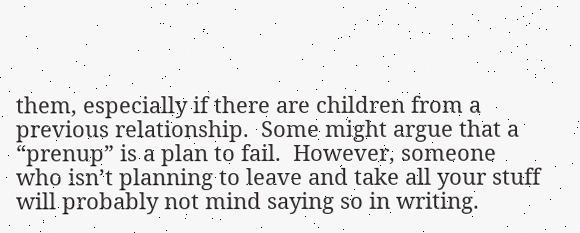them, especially if there are children from a previous relationship.  Some might argue that a “prenup” is a plan to fail.  However, someone who isn’t planning to leave and take all your stuff will probably not mind saying so in writing.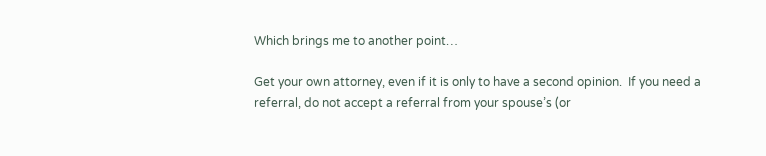Which brings me to another point…

Get your own attorney, even if it is only to have a second opinion.  If you need a referral, do not accept a referral from your spouse’s (or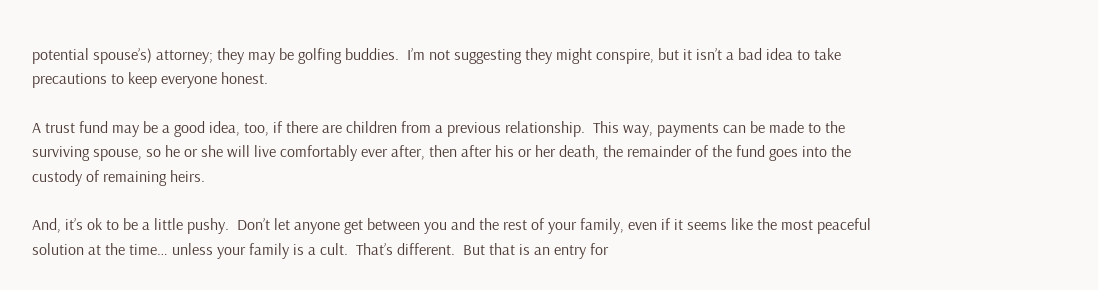potential spouse’s) attorney; they may be golfing buddies.  I’m not suggesting they might conspire, but it isn’t a bad idea to take precautions to keep everyone honest.

A trust fund may be a good idea, too, if there are children from a previous relationship.  This way, payments can be made to the surviving spouse, so he or she will live comfortably ever after, then after his or her death, the remainder of the fund goes into the custody of remaining heirs.

And, it’s ok to be a little pushy.  Don’t let anyone get between you and the rest of your family, even if it seems like the most peaceful solution at the time… unless your family is a cult.  That’s different.  But that is an entry for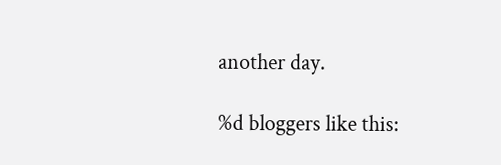another day.

%d bloggers like this: